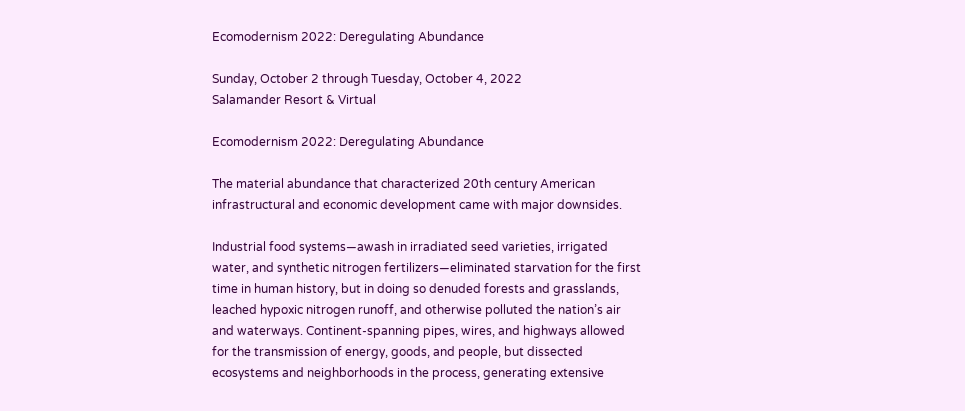Ecomodernism 2022: Deregulating Abundance

Sunday, October 2 through Tuesday, October 4, 2022
Salamander Resort & Virtual

Ecomodernism 2022: Deregulating Abundance

The material abundance that characterized 20th century American infrastructural and economic development came with major downsides.

Industrial food systems—awash in irradiated seed varieties, irrigated water, and synthetic nitrogen fertilizers—eliminated starvation for the first time in human history, but in doing so denuded forests and grasslands, leached hypoxic nitrogen runoff, and otherwise polluted the nation’s air and waterways. Continent-spanning pipes, wires, and highways allowed for the transmission of energy, goods, and people, but dissected ecosystems and neighborhoods in the process, generating extensive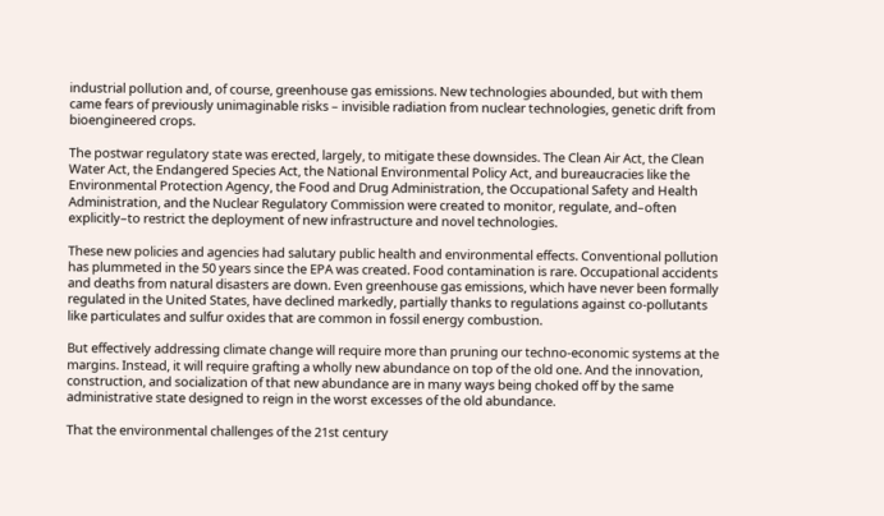industrial pollution and, of course, greenhouse gas emissions. New technologies abounded, but with them came fears of previously unimaginable risks – invisible radiation from nuclear technologies, genetic drift from bioengineered crops.

The postwar regulatory state was erected, largely, to mitigate these downsides. The Clean Air Act, the Clean Water Act, the Endangered Species Act, the National Environmental Policy Act, and bureaucracies like the Environmental Protection Agency, the Food and Drug Administration, the Occupational Safety and Health Administration, and the Nuclear Regulatory Commission were created to monitor, regulate, and–often explicitly–to restrict the deployment of new infrastructure and novel technologies.

These new policies and agencies had salutary public health and environmental effects. Conventional pollution has plummeted in the 50 years since the EPA was created. Food contamination is rare. Occupational accidents and deaths from natural disasters are down. Even greenhouse gas emissions, which have never been formally regulated in the United States, have declined markedly, partially thanks to regulations against co-pollutants like particulates and sulfur oxides that are common in fossil energy combustion.

But effectively addressing climate change will require more than pruning our techno-economic systems at the margins. Instead, it will require grafting a wholly new abundance on top of the old one. And the innovation, construction, and socialization of that new abundance are in many ways being choked off by the same administrative state designed to reign in the worst excesses of the old abundance.

That the environmental challenges of the 21st century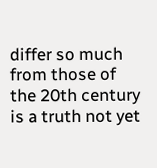differ so much from those of the 20th century is a truth not yet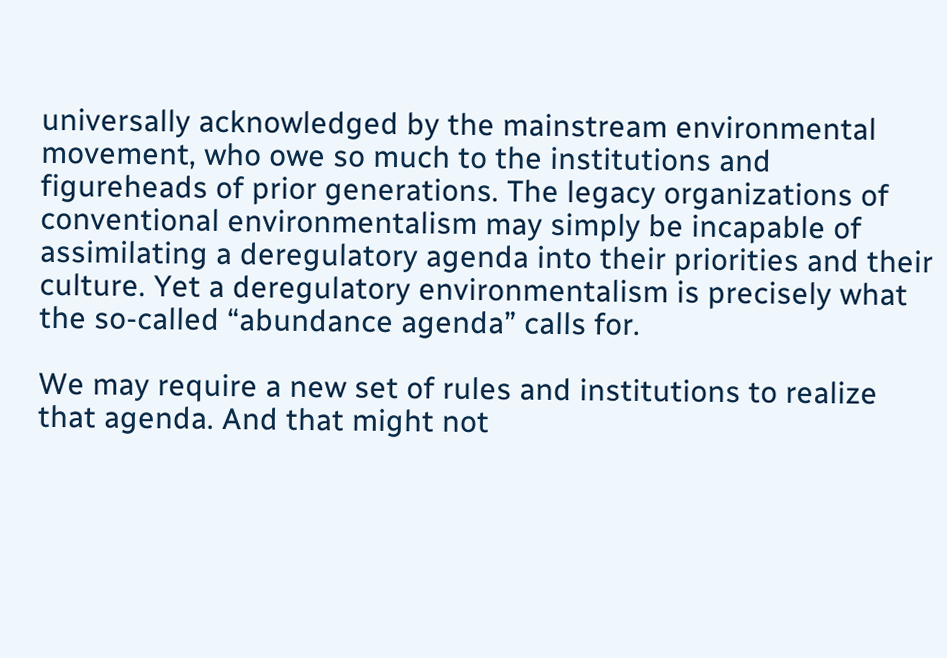universally acknowledged by the mainstream environmental movement, who owe so much to the institutions and figureheads of prior generations. The legacy organizations of conventional environmentalism may simply be incapable of assimilating a deregulatory agenda into their priorities and their culture. Yet a deregulatory environmentalism is precisely what the so-called “abundance agenda” calls for.

We may require a new set of rules and institutions to realize that agenda. And that might not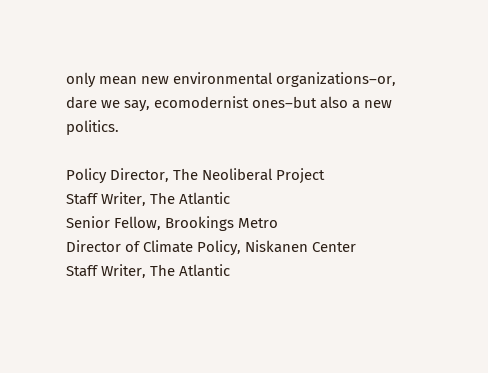only mean new environmental organizations–or, dare we say, ecomodernist ones–but also a new politics.

Policy Director, The Neoliberal Project
Staff Writer, The Atlantic
Senior Fellow, Brookings Metro
Director of Climate Policy, Niskanen Center
Staff Writer, The Atlantic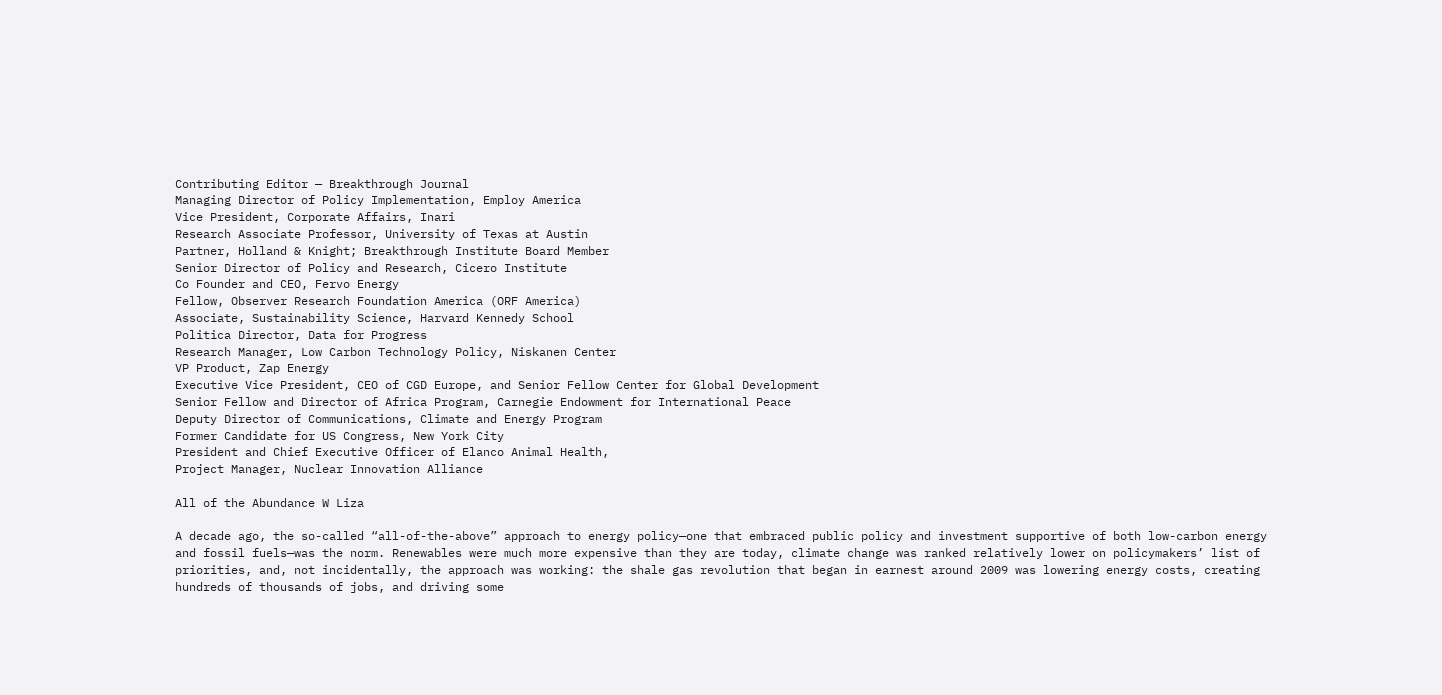Contributing Editor — Breakthrough Journal
Managing Director of Policy Implementation, Employ America
Vice President, Corporate Affairs, Inari
Research Associate Professor, University of Texas at Austin
Partner, Holland & Knight; Breakthrough Institute Board Member
Senior Director of Policy and Research, Cicero Institute
Co Founder and CEO, Fervo Energy
Fellow, Observer Research Foundation America (ORF America)
Associate, Sustainability Science, Harvard Kennedy School
Politica Director, Data for Progress
Research Manager, Low Carbon Technology Policy, Niskanen Center
VP Product, Zap Energy
Executive Vice President, CEO of CGD Europe, and Senior Fellow Center for Global Development
Senior Fellow and Director of Africa Program, Carnegie Endowment for International Peace
Deputy Director of Communications, Climate and Energy Program
Former Candidate for US Congress, New York City
President and Chief Executive Officer of Elanco Animal Health,
Project Manager, Nuclear Innovation Alliance

All of the Abundance W Liza

A decade ago, the so-called “all-of-the-above” approach to energy policy—one that embraced public policy and investment supportive of both low-carbon energy and fossil fuels—was the norm. Renewables were much more expensive than they are today, climate change was ranked relatively lower on policymakers’ list of priorities, and, not incidentally, the approach was working: the shale gas revolution that began in earnest around 2009 was lowering energy costs, creating hundreds of thousands of jobs, and driving some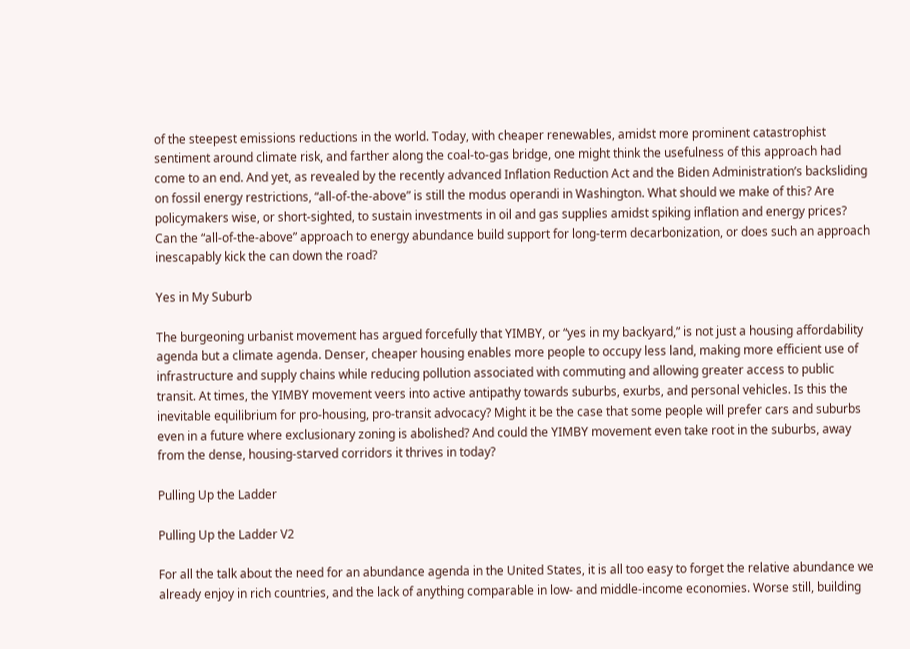of the steepest emissions reductions in the world. Today, with cheaper renewables, amidst more prominent catastrophist sentiment around climate risk, and farther along the coal-to-gas bridge, one might think the usefulness of this approach had come to an end. And yet, as revealed by the recently advanced Inflation Reduction Act and the Biden Administration’s backsliding on fossil energy restrictions, “all-of-the-above” is still the modus operandi in Washington. What should we make of this? Are policymakers wise, or short-sighted, to sustain investments in oil and gas supplies amidst spiking inflation and energy prices? Can the “all-of-the-above” approach to energy abundance build support for long-term decarbonization, or does such an approach inescapably kick the can down the road?

Yes in My Suburb

The burgeoning urbanist movement has argued forcefully that YIMBY, or “yes in my backyard,” is not just a housing affordability agenda but a climate agenda. Denser, cheaper housing enables more people to occupy less land, making more efficient use of infrastructure and supply chains while reducing pollution associated with commuting and allowing greater access to public transit. At times, the YIMBY movement veers into active antipathy towards suburbs, exurbs, and personal vehicles. Is this the inevitable equilibrium for pro-housing, pro-transit advocacy? Might it be the case that some people will prefer cars and suburbs even in a future where exclusionary zoning is abolished? And could the YIMBY movement even take root in the suburbs, away from the dense, housing-starved corridors it thrives in today?

Pulling Up the Ladder

Pulling Up the Ladder V2

For all the talk about the need for an abundance agenda in the United States, it is all too easy to forget the relative abundance we already enjoy in rich countries, and the lack of anything comparable in low- and middle-income economies. Worse still, building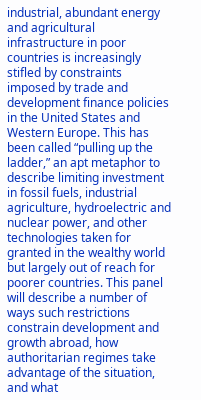industrial, abundant energy and agricultural infrastructure in poor countries is increasingly stifled by constraints imposed by trade and development finance policies in the United States and Western Europe. This has been called “pulling up the ladder,” an apt metaphor to describe limiting investment in fossil fuels, industrial agriculture, hydroelectric and nuclear power, and other technologies taken for granted in the wealthy world but largely out of reach for poorer countries. This panel will describe a number of ways such restrictions constrain development and growth abroad, how authoritarian regimes take advantage of the situation, and what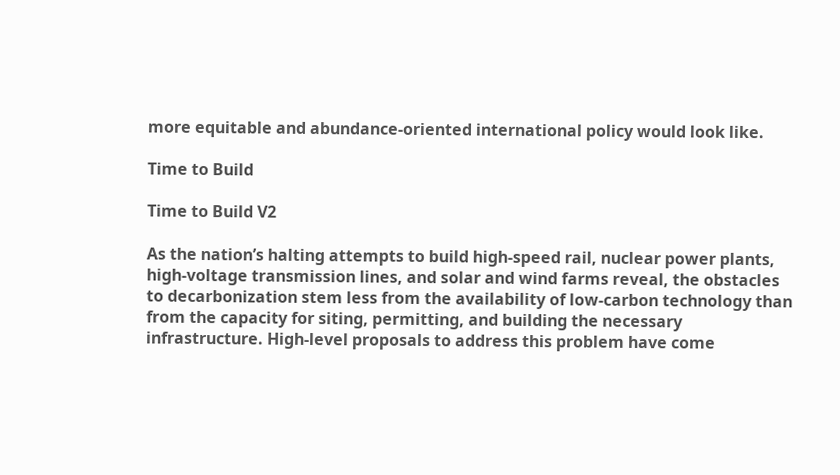more equitable and abundance-oriented international policy would look like.

Time to Build

Time to Build V2

As the nation’s halting attempts to build high-speed rail, nuclear power plants, high-voltage transmission lines, and solar and wind farms reveal, the obstacles to decarbonization stem less from the availability of low-carbon technology than from the capacity for siting, permitting, and building the necessary infrastructure. High-level proposals to address this problem have come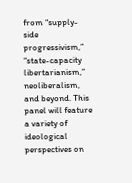from “supply-side progressivism,” “state-capacity libertarianism,” neoliberalism, and beyond. This panel will feature a variety of ideological perspectives on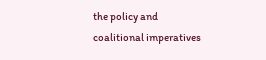the policy and coalitional imperatives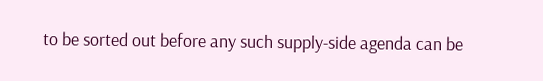to be sorted out before any such supply-side agenda can be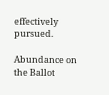effectively pursued.

Abundance on the Ballot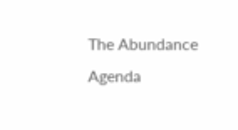The Abundance Agenda